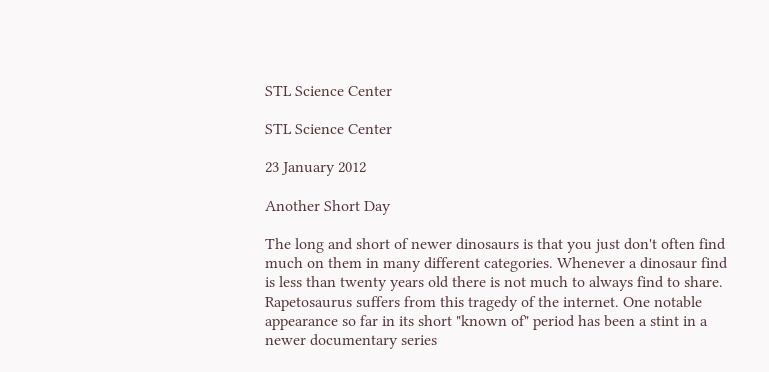STL Science Center

STL Science Center

23 January 2012

Another Short Day

The long and short of newer dinosaurs is that you just don't often find much on them in many different categories. Whenever a dinosaur find is less than twenty years old there is not much to always find to share. Rapetosaurus suffers from this tragedy of the internet. One notable appearance so far in its short "known of" period has been a stint in a newer documentary series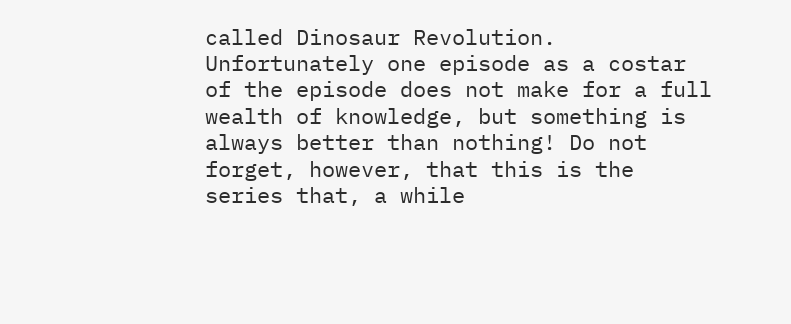called Dinosaur Revolution. Unfortunately one episode as a costar of the episode does not make for a full wealth of knowledge, but something is always better than nothing! Do not forget, however, that this is the series that, a while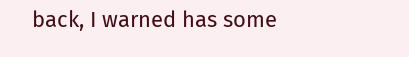back, I warned has some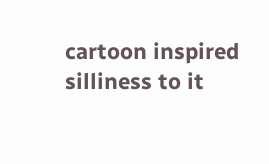cartoon inspired silliness to it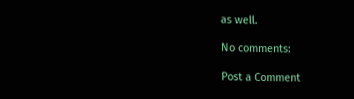as well.

No comments:

Post a Comment